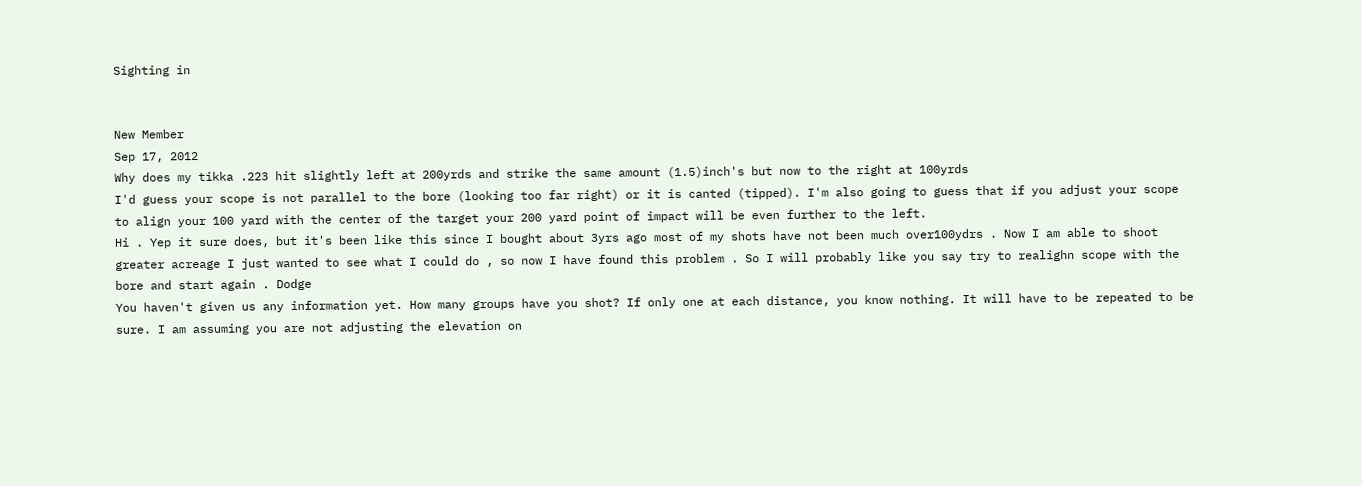Sighting in


New Member
Sep 17, 2012
Why does my tikka .223 hit slightly left at 200yrds and strike the same amount (1.5)inch's but now to the right at 100yrds
I'd guess your scope is not parallel to the bore (looking too far right) or it is canted (tipped). I'm also going to guess that if you adjust your scope to align your 100 yard with the center of the target your 200 yard point of impact will be even further to the left.
Hi . Yep it sure does, but it's been like this since I bought about 3yrs ago most of my shots have not been much over100ydrs . Now I am able to shoot greater acreage I just wanted to see what I could do , so now I have found this problem . So I will probably like you say try to realighn scope with the bore and start again . Dodge
You haven't given us any information yet. How many groups have you shot? If only one at each distance, you know nothing. It will have to be repeated to be sure. I am assuming you are not adjusting the elevation on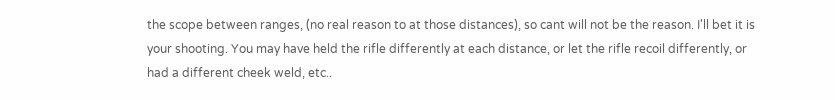the scope between ranges, (no real reason to at those distances), so cant will not be the reason. I'll bet it is your shooting. You may have held the rifle differently at each distance, or let the rifle recoil differently, or had a different cheek weld, etc..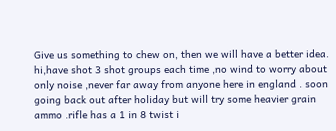Give us something to chew on, then we will have a better idea.
hi,have shot 3 shot groups each time ,no wind to worry about only noise ,never far away from anyone here in england . soon going back out after holiday but will try some heavier grain ammo .rifle has a 1 in 8 twist i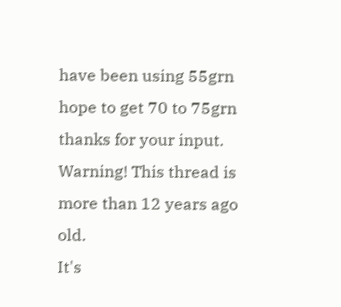have been using 55grn hope to get 70 to 75grn thanks for your input.
Warning! This thread is more than 12 years ago old.
It's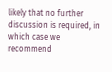likely that no further discussion is required, in which case we recommend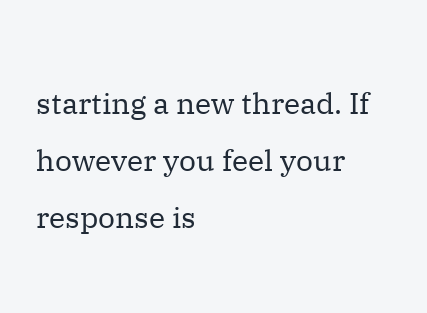starting a new thread. If however you feel your response is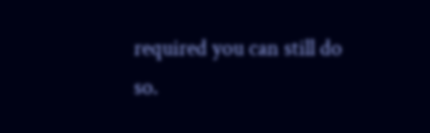required you can still do so.